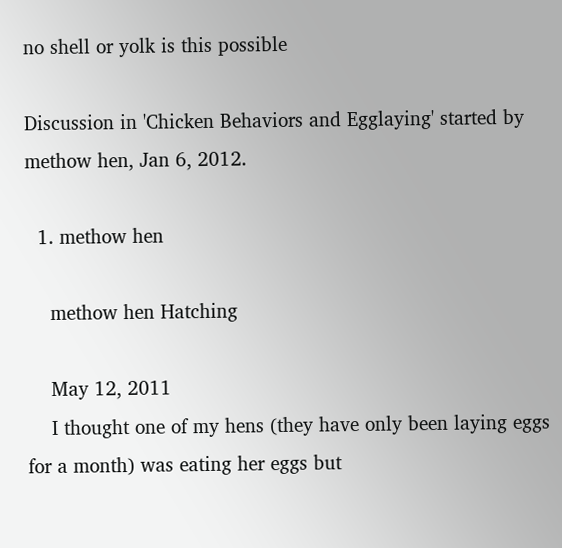no shell or yolk is this possible

Discussion in 'Chicken Behaviors and Egglaying' started by methow hen, Jan 6, 2012.

  1. methow hen

    methow hen Hatching

    May 12, 2011
    I thought one of my hens (they have only been laying eggs for a month) was eating her eggs but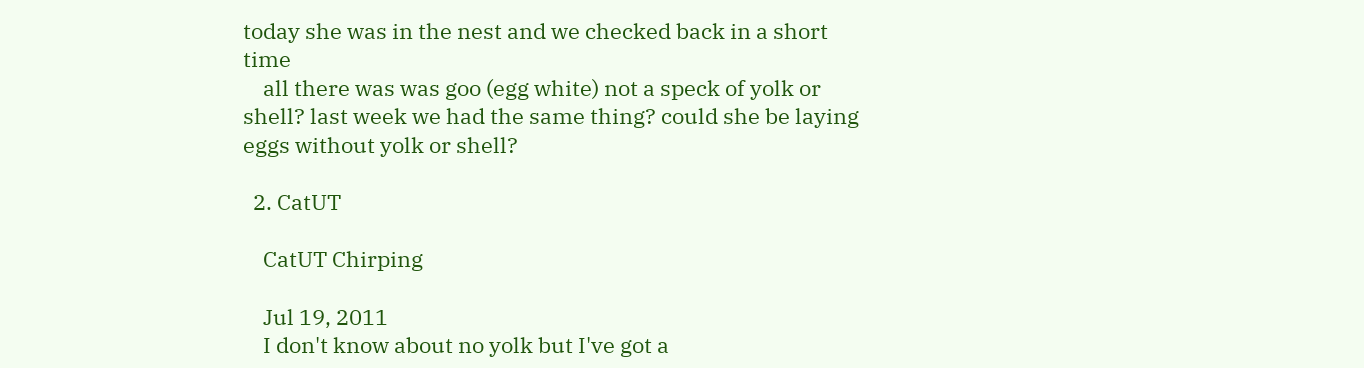today she was in the nest and we checked back in a short time
    all there was was goo (egg white) not a speck of yolk or shell? last week we had the same thing? could she be laying eggs without yolk or shell?

  2. CatUT

    CatUT Chirping

    Jul 19, 2011
    I don't know about no yolk but I've got a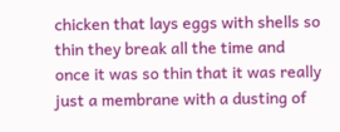chicken that lays eggs with shells so thin they break all the time and once it was so thin that it was really just a membrane with a dusting of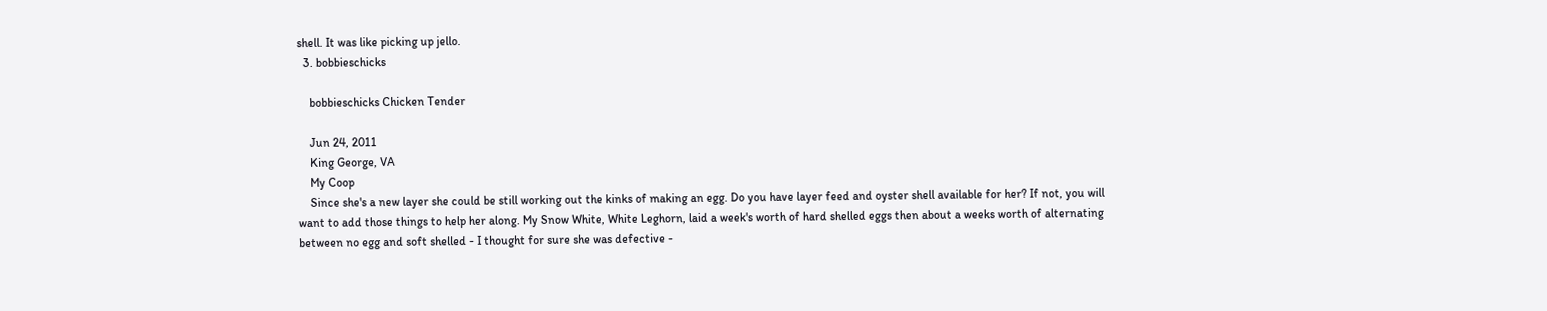shell. It was like picking up jello.
  3. bobbieschicks

    bobbieschicks Chicken Tender

    Jun 24, 2011
    King George, VA
    My Coop
    Since she's a new layer she could be still working out the kinks of making an egg. Do you have layer feed and oyster shell available for her? If not, you will want to add those things to help her along. My Snow White, White Leghorn, laid a week's worth of hard shelled eggs then about a weeks worth of alternating between no egg and soft shelled - I thought for sure she was defective -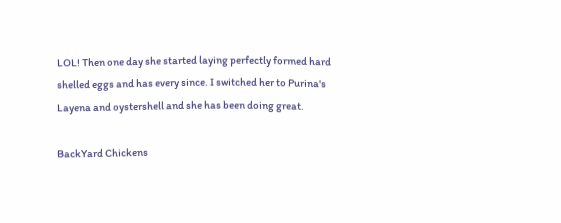LOL! Then one day she started laying perfectly formed hard shelled eggs and has every since. I switched her to Purina's Layena and oystershell and she has been doing great.

BackYard Chickens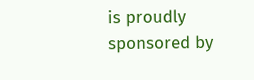is proudly sponsored by